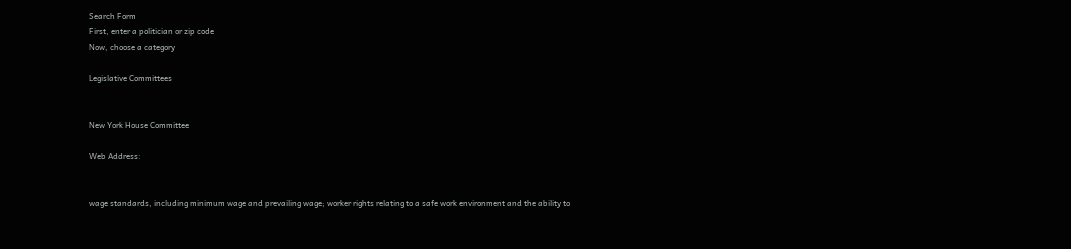Search Form
First, enter a politician or zip code
Now, choose a category

Legislative Committees


New York House Committee

Web Address:


wage standards, including minimum wage and prevailing wage; worker rights relating to a safe work environment and the ability to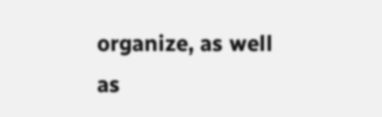organize, as well as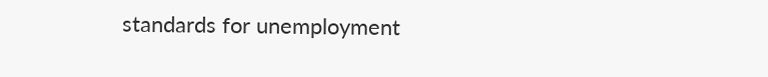standards for unemployment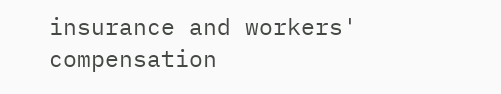insurance and workers' compensation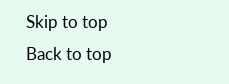Skip to top
Back to top